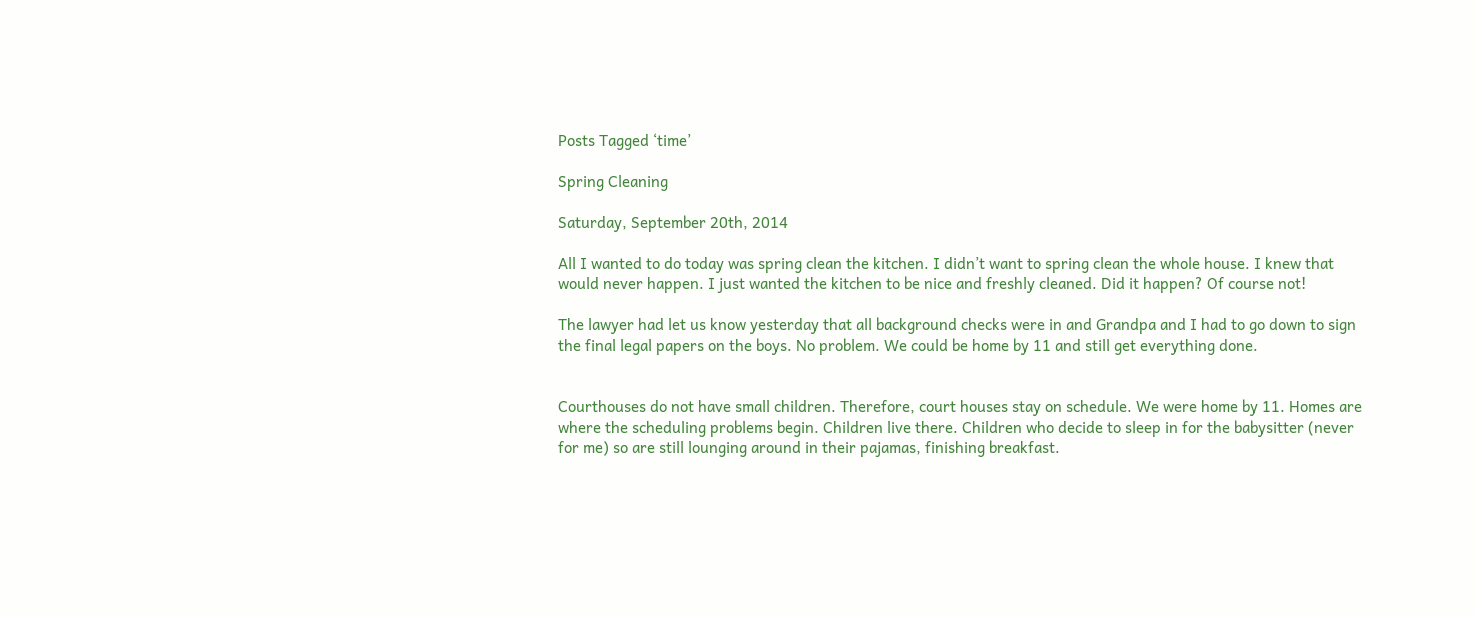Posts Tagged ‘time’

Spring Cleaning

Saturday, September 20th, 2014

All I wanted to do today was spring clean the kitchen. I didn’t want to spring clean the whole house. I knew that would never happen. I just wanted the kitchen to be nice and freshly cleaned. Did it happen? Of course not!

The lawyer had let us know yesterday that all background checks were in and Grandpa and I had to go down to sign the final legal papers on the boys. No problem. We could be home by 11 and still get everything done.


Courthouses do not have small children. Therefore, court houses stay on schedule. We were home by 11. Homes are where the scheduling problems begin. Children live there. Children who decide to sleep in for the babysitter (never for me) so are still lounging around in their pajamas, finishing breakfast.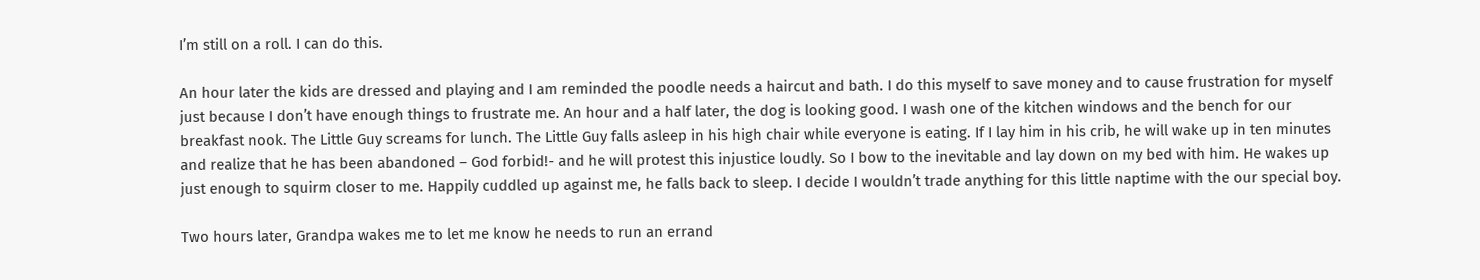I’m still on a roll. I can do this.

An hour later the kids are dressed and playing and I am reminded the poodle needs a haircut and bath. I do this myself to save money and to cause frustration for myself just because I don’t have enough things to frustrate me. An hour and a half later, the dog is looking good. I wash one of the kitchen windows and the bench for our breakfast nook. The Little Guy screams for lunch. The Little Guy falls asleep in his high chair while everyone is eating. If I lay him in his crib, he will wake up in ten minutes and realize that he has been abandoned – God forbid!- and he will protest this injustice loudly. So I bow to the inevitable and lay down on my bed with him. He wakes up just enough to squirm closer to me. Happily cuddled up against me, he falls back to sleep. I decide I wouldn’t trade anything for this little naptime with the our special boy.

Two hours later, Grandpa wakes me to let me know he needs to run an errand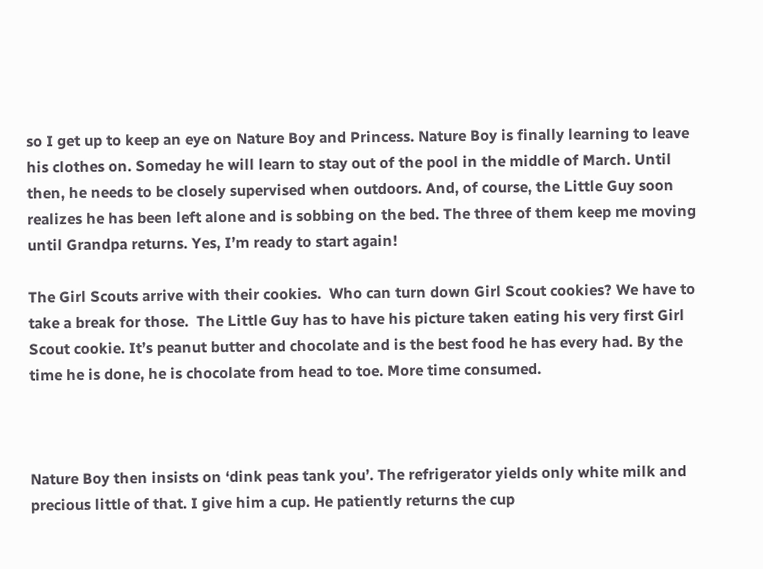so I get up to keep an eye on Nature Boy and Princess. Nature Boy is finally learning to leave his clothes on. Someday he will learn to stay out of the pool in the middle of March. Until then, he needs to be closely supervised when outdoors. And, of course, the Little Guy soon realizes he has been left alone and is sobbing on the bed. The three of them keep me moving until Grandpa returns. Yes, I’m ready to start again!

The Girl Scouts arrive with their cookies.  Who can turn down Girl Scout cookies? We have to take a break for those.  The Little Guy has to have his picture taken eating his very first Girl Scout cookie. It’s peanut butter and chocolate and is the best food he has every had. By the time he is done, he is chocolate from head to toe. More time consumed.



Nature Boy then insists on ‘dink peas tank you’. The refrigerator yields only white milk and precious little of that. I give him a cup. He patiently returns the cup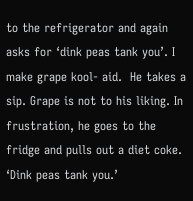to the refrigerator and again asks for ‘dink peas tank you’. I make grape kool- aid.  He takes a sip. Grape is not to his liking. In frustration, he goes to the fridge and pulls out a diet coke. ‘Dink peas tank you.’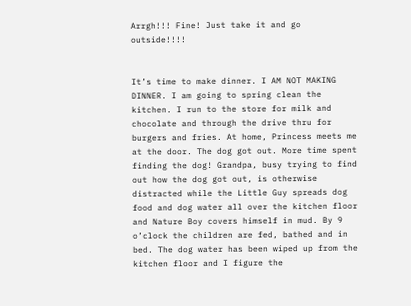Arrgh!!! Fine! Just take it and go outside!!!!


It’s time to make dinner. I AM NOT MAKING DINNER. I am going to spring clean the kitchen. I run to the store for milk and chocolate and through the drive thru for burgers and fries. At home, Princess meets me at the door. The dog got out. More time spent finding the dog! Grandpa, busy trying to find out how the dog got out, is otherwise distracted while the Little Guy spreads dog food and dog water all over the kitchen floor and Nature Boy covers himself in mud. By 9 o’clock the children are fed, bathed and in bed. The dog water has been wiped up from the kitchen floor and I figure the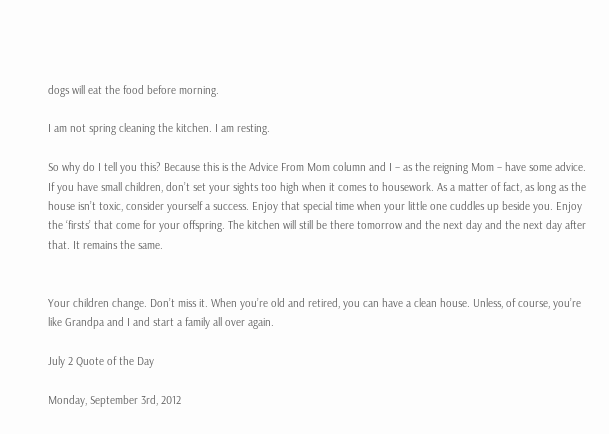dogs will eat the food before morning.

I am not spring cleaning the kitchen. I am resting.

So why do I tell you this? Because this is the Advice From Mom column and I – as the reigning Mom – have some advice. If you have small children, don’t set your sights too high when it comes to housework. As a matter of fact, as long as the house isn’t toxic, consider yourself a success. Enjoy that special time when your little one cuddles up beside you. Enjoy the ‘firsts’ that come for your offspring. The kitchen will still be there tomorrow and the next day and the next day after that. It remains the same.


Your children change. Don’t miss it. When you’re old and retired, you can have a clean house. Unless, of course, you’re like Grandpa and I and start a family all over again.

July 2 Quote of the Day

Monday, September 3rd, 2012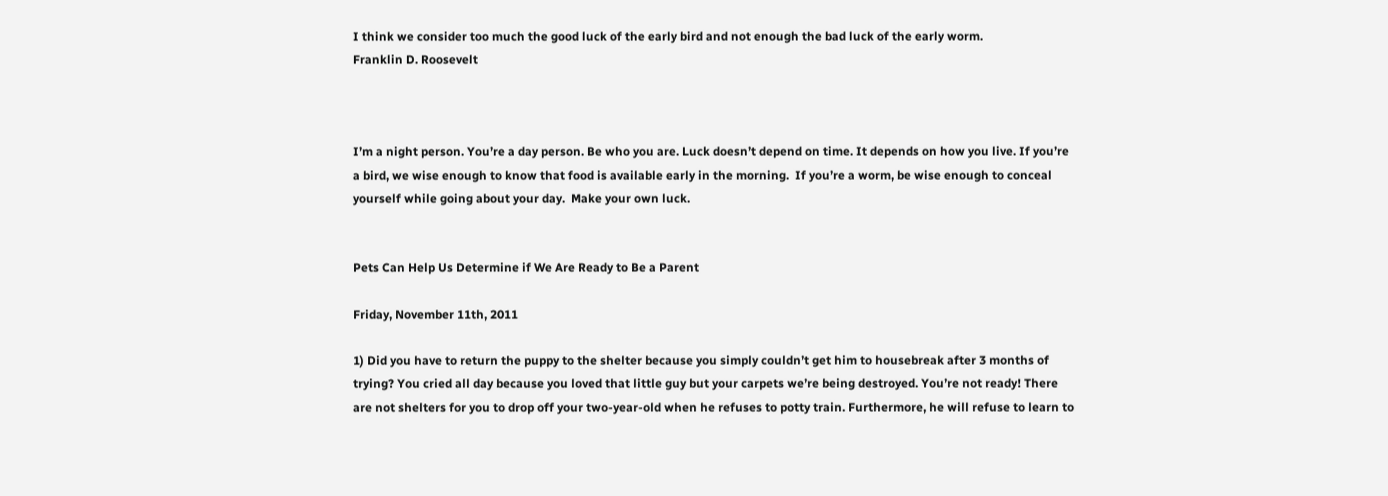I think we consider too much the good luck of the early bird and not enough the bad luck of the early worm.
Franklin D. Roosevelt



I’m a night person. You’re a day person. Be who you are. Luck doesn’t depend on time. It depends on how you live. If you’re a bird, we wise enough to know that food is available early in the morning.  If you’re a worm, be wise enough to conceal yourself while going about your day.  Make your own luck.


Pets Can Help Us Determine if We Are Ready to Be a Parent

Friday, November 11th, 2011

1) Did you have to return the puppy to the shelter because you simply couldn’t get him to housebreak after 3 months of trying? You cried all day because you loved that little guy but your carpets we’re being destroyed. You’re not ready! There are not shelters for you to drop off your two-year-old when he refuses to potty train. Furthermore, he will refuse to learn to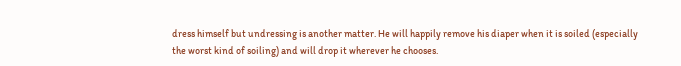dress himself but undressing is another matter. He will happily remove his diaper when it is soiled (especially the worst kind of soiling) and will drop it wherever he chooses.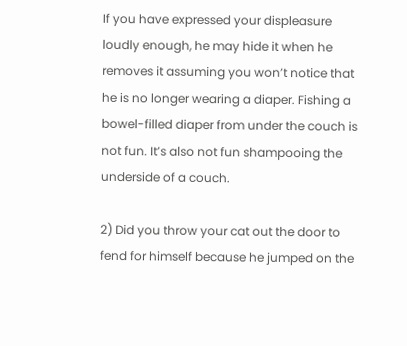If you have expressed your displeasure loudly enough, he may hide it when he removes it assuming you won’t notice that he is no longer wearing a diaper. Fishing a bowel-filled diaper from under the couch is not fun. It’s also not fun shampooing the underside of a couch.

2) Did you throw your cat out the door to fend for himself because he jumped on the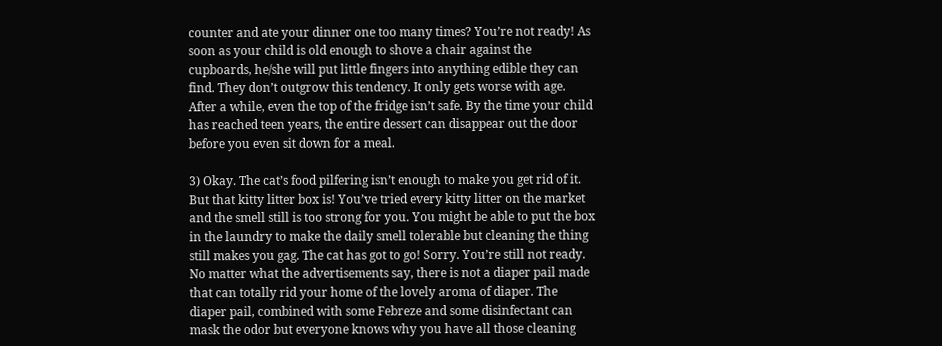counter and ate your dinner one too many times? You’re not ready! As soon as your child is old enough to shove a chair against the cupboards, he/she will put little fingers into anything edible they can find. They don’t outgrow this tendency. It only gets worse with age. After a while, even the top of the fridge isn’t safe. By the time your child has reached teen years, the entire dessert can disappear out the door before you even sit down for a meal.

3) Okay. The cat’s food pilfering isn’t enough to make you get rid of it. But that kitty litter box is! You’ve tried every kitty litter on the market and the smell still is too strong for you. You might be able to put the box in the laundry to make the daily smell tolerable but cleaning the thing still makes you gag. The cat has got to go! Sorry. You’re still not ready. No matter what the advertisements say, there is not a diaper pail made that can totally rid your home of the lovely aroma of diaper. The diaper pail, combined with some Febreze and some disinfectant can mask the odor but everyone knows why you have all those cleaning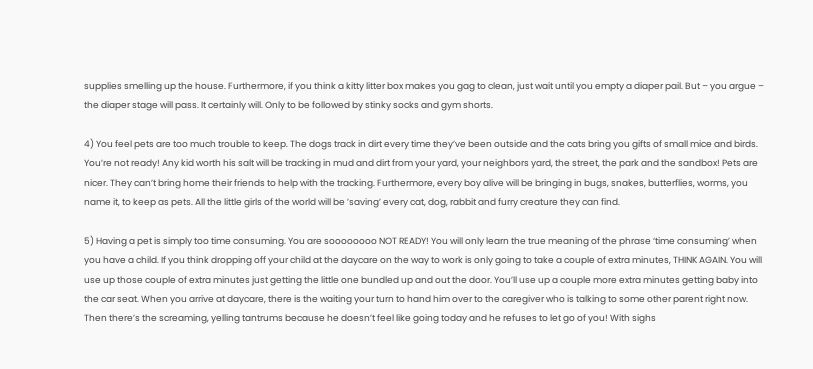supplies smelling up the house. Furthermore, if you think a kitty litter box makes you gag to clean, just wait until you empty a diaper pail. But – you argue – the diaper stage will pass. It certainly will. Only to be followed by stinky socks and gym shorts.

4) You feel pets are too much trouble to keep. The dogs track in dirt every time they’ve been outside and the cats bring you gifts of small mice and birds. You’re not ready! Any kid worth his salt will be tracking in mud and dirt from your yard, your neighbors yard, the street, the park and the sandbox! Pets are nicer. They can’t bring home their friends to help with the tracking. Furthermore, every boy alive will be bringing in bugs, snakes, butterflies, worms, you name it, to keep as pets. All the little girls of the world will be ’saving’ every cat, dog, rabbit and furry creature they can find.

5) Having a pet is simply too time consuming. You are soooooooo NOT READY! You will only learn the true meaning of the phrase ‘time consuming’ when you have a child. If you think dropping off your child at the daycare on the way to work is only going to take a couple of extra minutes, THINK AGAIN. You will use up those couple of extra minutes just getting the little one bundled up and out the door. You’ll use up a couple more extra minutes getting baby into the car seat. When you arrive at daycare, there is the waiting your turn to hand him over to the caregiver who is talking to some other parent right now. Then there’s the screaming, yelling tantrums because he doesn’t feel like going today and he refuses to let go of you! With sighs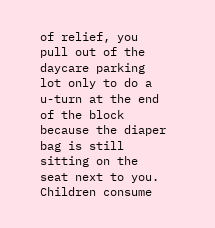of relief, you pull out of the daycare parking lot only to do a u-turn at the end of the block because the diaper bag is still sitting on the seat next to you. Children consume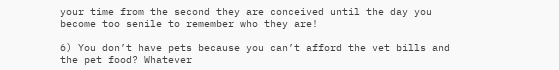your time from the second they are conceived until the day you become too senile to remember who they are!

6) You don’t have pets because you can’t afford the vet bills and the pet food? Whatever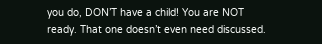you do, DON’T have a child! You are NOT ready. That one doesn’t even need discussed.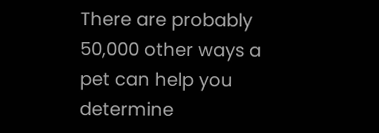There are probably 50,000 other ways a pet can help you determine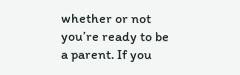whether or not you’re ready to be a parent. If you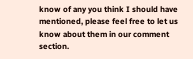know of any you think I should have mentioned, please feel free to let us know about them in our comment section.